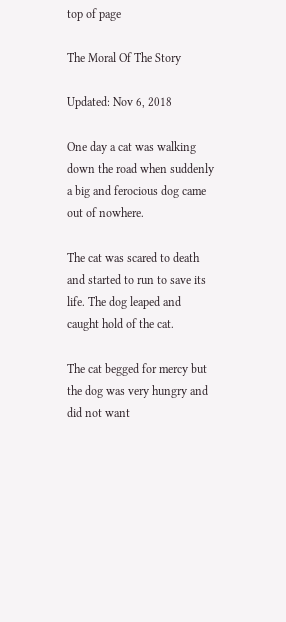top of page

The Moral Of The Story

Updated: Nov 6, 2018

One day a cat was walking down the road when suddenly a big and ferocious dog came out of nowhere.

The cat was scared to death and started to run to save its life. The dog leaped and caught hold of the cat.

The cat begged for mercy but the dog was very hungry and did not want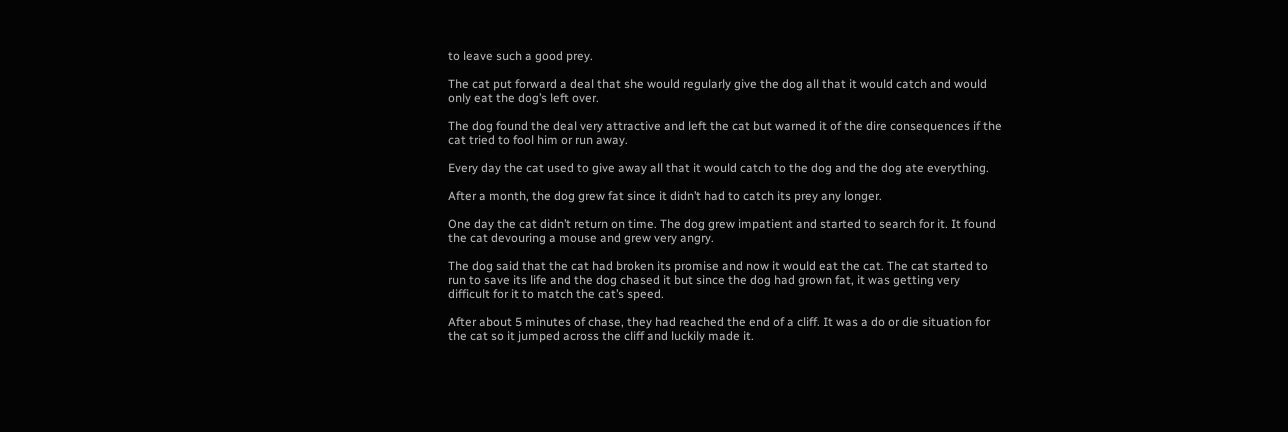to leave such a good prey.

The cat put forward a deal that she would regularly give the dog all that it would catch and would only eat the dog’s left over.

The dog found the deal very attractive and left the cat but warned it of the dire consequences if the cat tried to fool him or run away.

Every day the cat used to give away all that it would catch to the dog and the dog ate everything.

After a month, the dog grew fat since it didn’t had to catch its prey any longer.

One day the cat didn’t return on time. The dog grew impatient and started to search for it. It found the cat devouring a mouse and grew very angry.

The dog said that the cat had broken its promise and now it would eat the cat. The cat started to run to save its life and the dog chased it but since the dog had grown fat, it was getting very difficult for it to match the cat’s speed.

After about 5 minutes of chase, they had reached the end of a cliff. It was a do or die situation for the cat so it jumped across the cliff and luckily made it.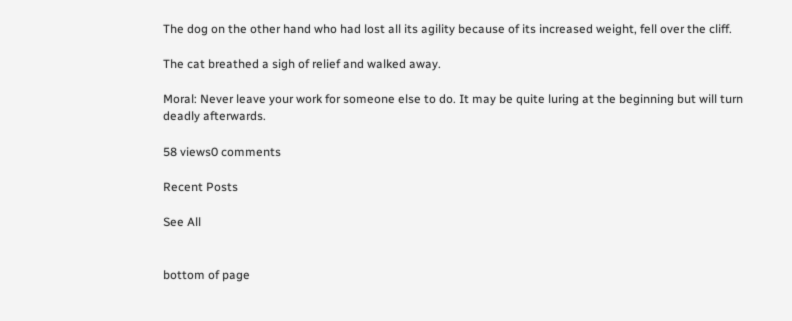The dog on the other hand who had lost all its agility because of its increased weight, fell over the cliff.

The cat breathed a sigh of relief and walked away.

Moral: Never leave your work for someone else to do. It may be quite luring at the beginning but will turn deadly afterwards.

58 views0 comments

Recent Posts

See All


bottom of page